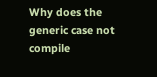Why does the generic case not compile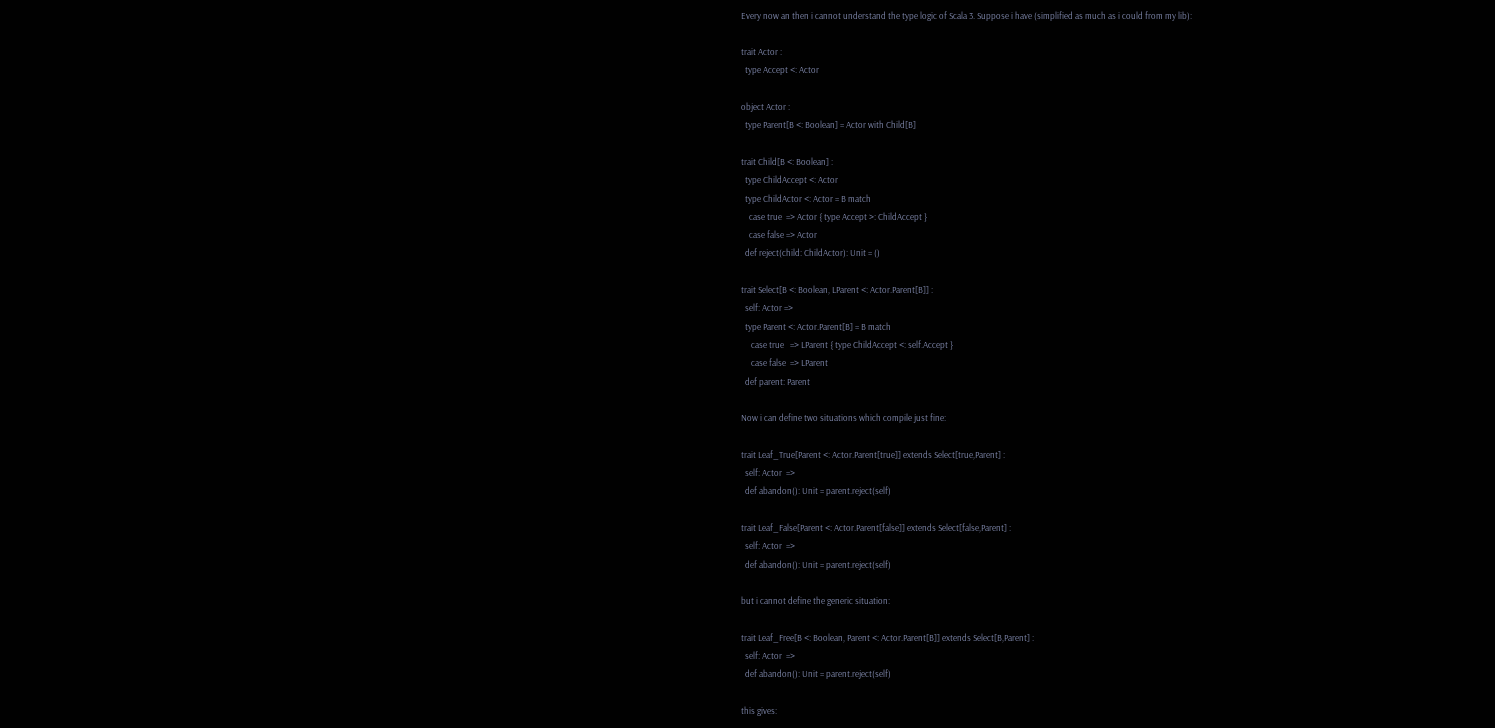Every now an then i cannot understand the type logic of Scala 3. Suppose i have (simplified as much as i could from my lib):

trait Actor :
  type Accept <: Actor

object Actor :
  type Parent[B <: Boolean] = Actor with Child[B]

trait Child[B <: Boolean] :
  type ChildAccept <: Actor
  type ChildActor <: Actor = B match
    case true  => Actor { type Accept >: ChildAccept }
    case false => Actor
  def reject(child: ChildActor): Unit = ()

trait Select[B <: Boolean, LParent <: Actor.Parent[B]] :
  self: Actor =>
  type Parent <: Actor.Parent[B] = B match
     case true   => LParent { type ChildAccept <: self.Accept }
     case false  => LParent
  def parent: Parent

Now i can define two situations which compile just fine:

trait Leaf_True[Parent <: Actor.Parent[true]] extends Select[true,Parent] :
  self: Actor  =>
  def abandon(): Unit = parent.reject(self)

trait Leaf_False[Parent <: Actor.Parent[false]] extends Select[false,Parent] :
  self: Actor  =>
  def abandon(): Unit = parent.reject(self)

but i cannot define the generic situation:

trait Leaf_Free[B <: Boolean, Parent <: Actor.Parent[B]] extends Select[B,Parent] :
  self: Actor  =>
  def abandon(): Unit = parent.reject(self)

this gives: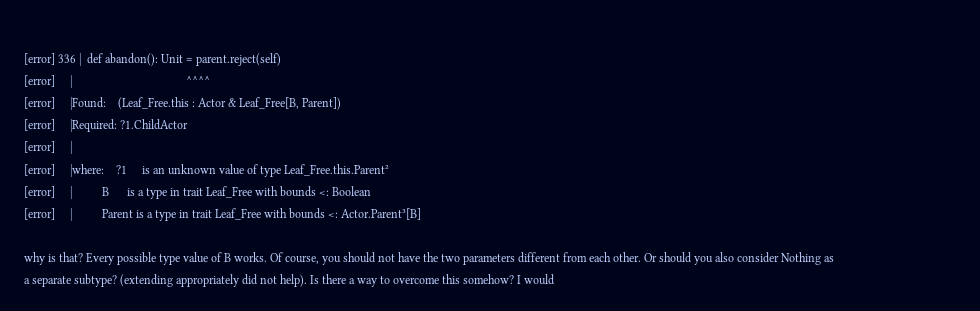[error] 336 |  def abandon(): Unit = parent.reject(self)
[error]     |                                      ^^^^
[error]     |Found:    (Leaf_Free.this : Actor & Leaf_Free[B, Parent])
[error]     |Required: ?1.ChildActor
[error]     |
[error]     |where:    ?1     is an unknown value of type Leaf_Free.this.Parent²
[error]     |          B      is a type in trait Leaf_Free with bounds <: Boolean
[error]     |          Parent is a type in trait Leaf_Free with bounds <: Actor.Parent³[B]

why is that? Every possible type value of B works. Of course, you should not have the two parameters different from each other. Or should you also consider Nothing as a separate subtype? (extending appropriately did not help). Is there a way to overcome this somehow? I would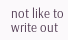not like to write out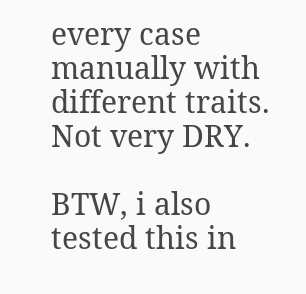every case manually with different traits. Not very DRY.

BTW, i also tested this in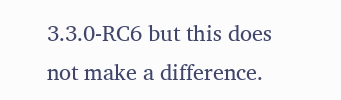3.3.0-RC6 but this does not make a difference.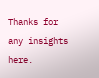Thanks for any insights here.